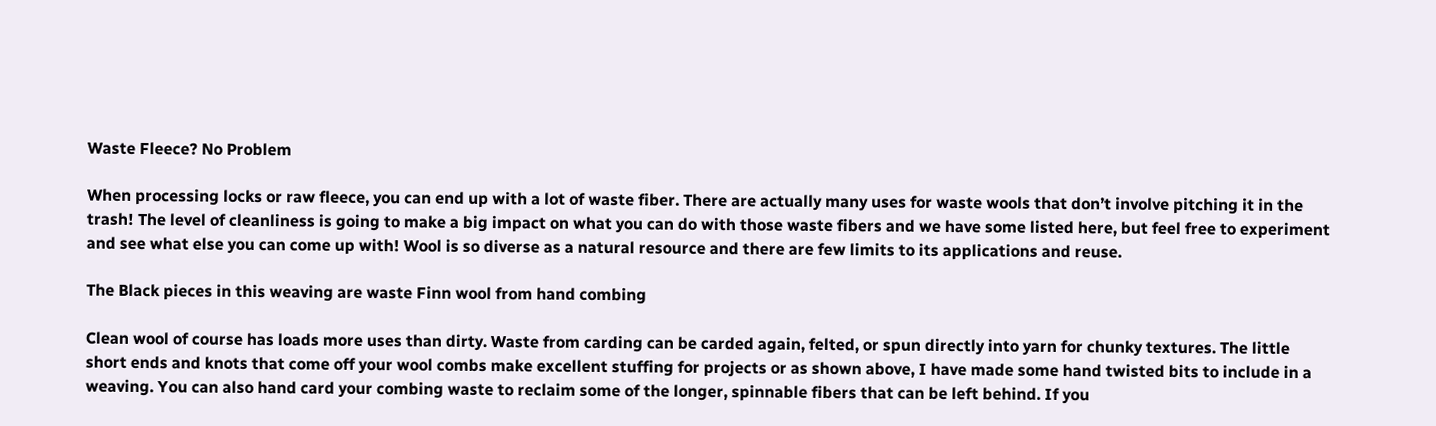Waste Fleece? No Problem

When processing locks or raw fleece, you can end up with a lot of waste fiber. There are actually many uses for waste wools that don’t involve pitching it in the trash! The level of cleanliness is going to make a big impact on what you can do with those waste fibers and we have some listed here, but feel free to experiment and see what else you can come up with! Wool is so diverse as a natural resource and there are few limits to its applications and reuse.

The Black pieces in this weaving are waste Finn wool from hand combing

Clean wool of course has loads more uses than dirty. Waste from carding can be carded again, felted, or spun directly into yarn for chunky textures. The little short ends and knots that come off your wool combs make excellent stuffing for projects or as shown above, I have made some hand twisted bits to include in a weaving. You can also hand card your combing waste to reclaim some of the longer, spinnable fibers that can be left behind. If you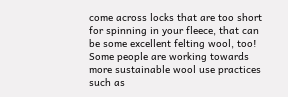come across locks that are too short for spinning in your fleece, that can be some excellent felting wool, too! Some people are working towards more sustainable wool use practices such as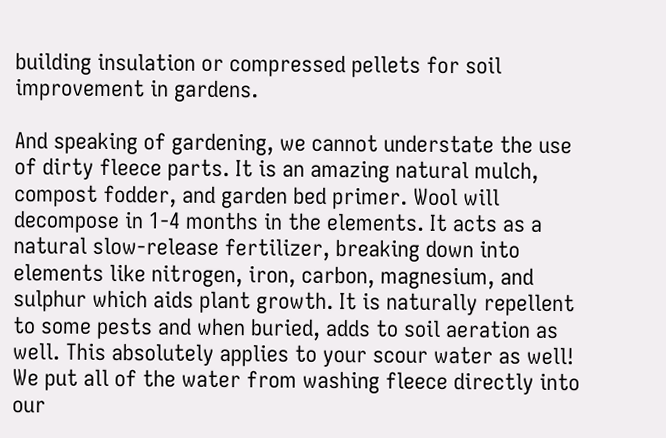building insulation or compressed pellets for soil improvement in gardens.

And speaking of gardening, we cannot understate the use of dirty fleece parts. It is an amazing natural mulch, compost fodder, and garden bed primer. Wool will decompose in 1-4 months in the elements. It acts as a natural slow-release fertilizer, breaking down into elements like nitrogen, iron, carbon, magnesium, and sulphur which aids plant growth. It is naturally repellent to some pests and when buried, adds to soil aeration as well. This absolutely applies to your scour water as well! We put all of the water from washing fleece directly into our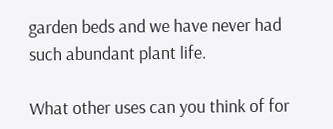garden beds and we have never had such abundant plant life.

What other uses can you think of for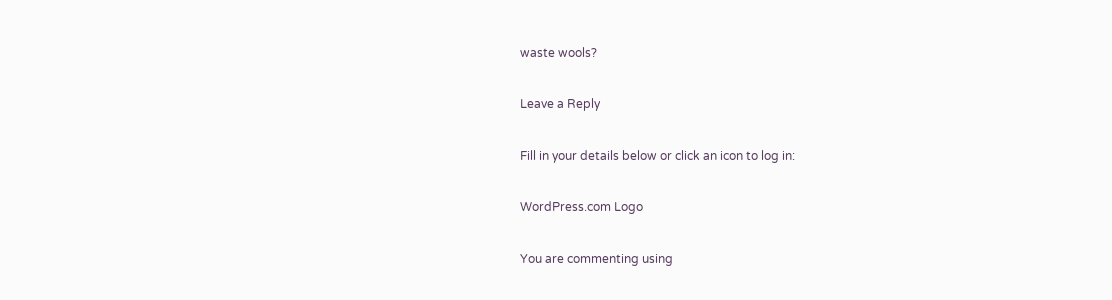waste wools?

Leave a Reply

Fill in your details below or click an icon to log in:

WordPress.com Logo

You are commenting using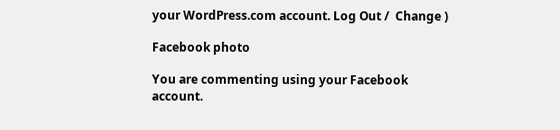your WordPress.com account. Log Out /  Change )

Facebook photo

You are commenting using your Facebook account.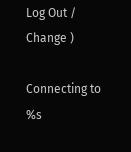Log Out /  Change )

Connecting to %s